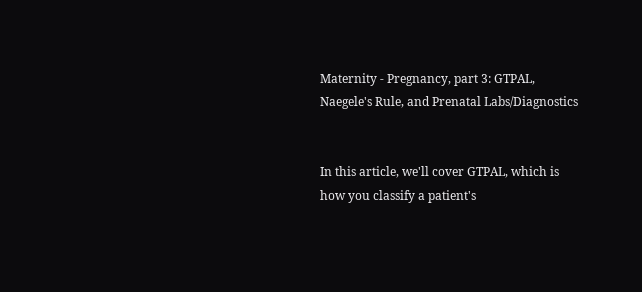Maternity - Pregnancy, part 3: GTPAL, Naegele's Rule, and Prenatal Labs/Diagnostics


In this article, we'll cover GTPAL, which is how you classify a patient's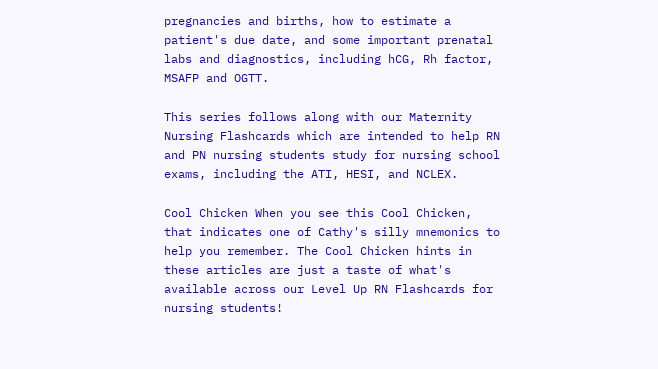pregnancies and births, how to estimate a patient's due date, and some important prenatal labs and diagnostics, including hCG, Rh factor, MSAFP and OGTT.

This series follows along with our Maternity Nursing Flashcards which are intended to help RN and PN nursing students study for nursing school exams, including the ATI, HESI, and NCLEX.

Cool Chicken When you see this Cool Chicken, that indicates one of Cathy's silly mnemonics to help you remember. The Cool Chicken hints in these articles are just a taste of what's available across our Level Up RN Flashcards for nursing students!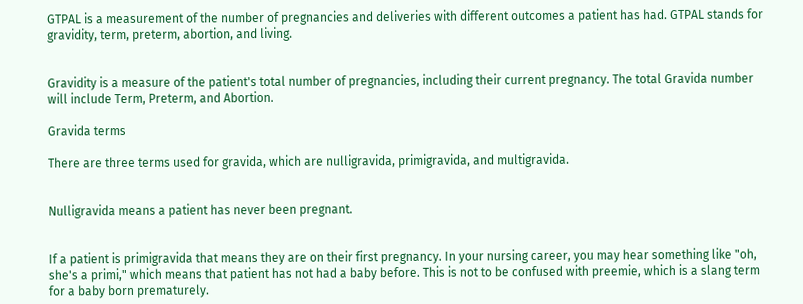GTPAL is a measurement of the number of pregnancies and deliveries with different outcomes a patient has had. GTPAL stands for gravidity, term, preterm, abortion, and living.


Gravidity is a measure of the patient's total number of pregnancies, including their current pregnancy. The total Gravida number will include Term, Preterm, and Abortion.

Gravida terms

There are three terms used for gravida, which are nulligravida, primigravida, and multigravida.


Nulligravida means a patient has never been pregnant.


If a patient is primigravida that means they are on their first pregnancy. In your nursing career, you may hear something like "oh, she's a primi," which means that patient has not had a baby before. This is not to be confused with preemie, which is a slang term for a baby born prematurely.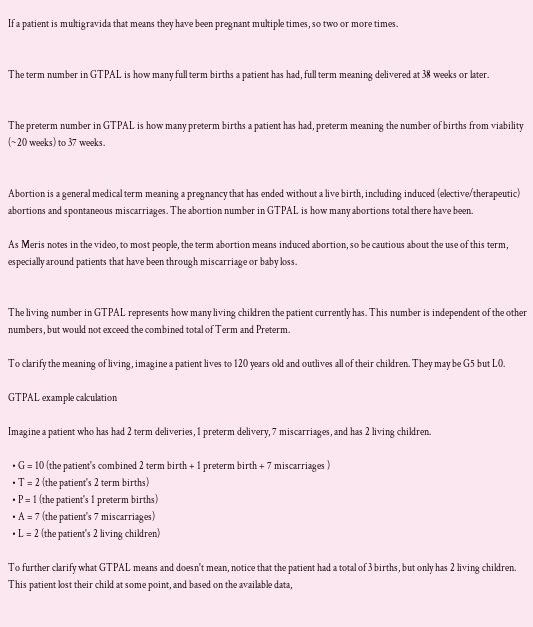If a patient is multigravida that means they have been pregnant multiple times, so two or more times.


The term number in GTPAL is how many full term births a patient has had, full term meaning delivered at 38 weeks or later.


The preterm number in GTPAL is how many preterm births a patient has had, preterm meaning the number of births from viability (~20 weeks) to 37 weeks.


Abortion is a general medical term meaning a pregnancy that has ended without a live birth, including induced (elective/therapeutic) abortions and spontaneous miscarriages. The abortion number in GTPAL is how many abortions total there have been.

As Meris notes in the video, to most people, the term abortion means induced abortion, so be cautious about the use of this term, especially around patients that have been through miscarriage or baby loss.


The living number in GTPAL represents how many living children the patient currently has. This number is independent of the other numbers, but would not exceed the combined total of Term and Preterm.

To clarify the meaning of living, imagine a patient lives to 120 years old and outlives all of their children. They may be G5 but L0.

GTPAL example calculation

Imagine a patient who has had 2 term deliveries, 1 preterm delivery, 7 miscarriages, and has 2 living children.

  • G = 10 (the patient's combined 2 term birth + 1 preterm birth + 7 miscarriages )
  • T = 2 (the patient's 2 term births)
  • P = 1 (the patient's 1 preterm births)
  • A = 7 (the patient's 7 miscarriages)
  • L = 2 (the patient's 2 living children)

To further clarify what GTPAL means and doesn't mean, notice that the patient had a total of 3 births, but only has 2 living children. This patient lost their child at some point, and based on the available data,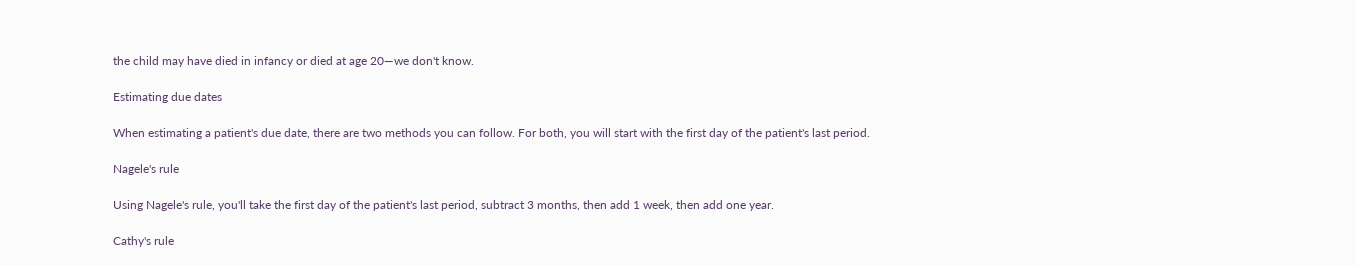the child may have died in infancy or died at age 20—we don't know.

Estimating due dates

When estimating a patient's due date, there are two methods you can follow. For both, you will start with the first day of the patient's last period.

Nagele's rule

Using Nagele's rule, you'll take the first day of the patient's last period, subtract 3 months, then add 1 week, then add one year.

Cathy's rule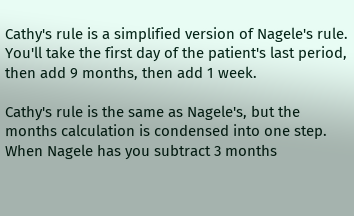Cathy's rule is a simplified version of Nagele's rule. You'll take the first day of the patient's last period, then add 9 months, then add 1 week.

Cathy's rule is the same as Nagele's, but the months calculation is condensed into one step. When Nagele has you subtract 3 months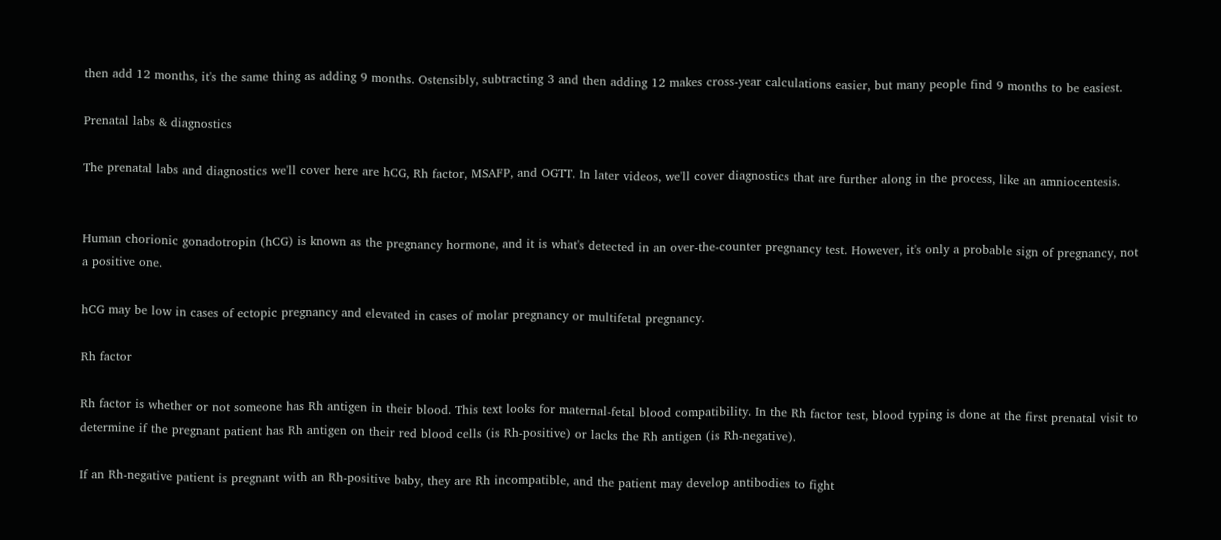then add 12 months, it's the same thing as adding 9 months. Ostensibly, subtracting 3 and then adding 12 makes cross-year calculations easier, but many people find 9 months to be easiest.

Prenatal labs & diagnostics

The prenatal labs and diagnostics we'll cover here are hCG, Rh factor, MSAFP, and OGTT. In later videos, we'll cover diagnostics that are further along in the process, like an amniocentesis.


Human chorionic gonadotropin (hCG) is known as the pregnancy hormone, and it is what's detected in an over-the-counter pregnancy test. However, it's only a probable sign of pregnancy, not a positive one.

hCG may be low in cases of ectopic pregnancy and elevated in cases of molar pregnancy or multifetal pregnancy.

Rh factor

Rh factor is whether or not someone has Rh antigen in their blood. This text looks for maternal-fetal blood compatibility. In the Rh factor test, blood typing is done at the first prenatal visit to determine if the pregnant patient has Rh antigen on their red blood cells (is Rh-positive) or lacks the Rh antigen (is Rh-negative).

If an Rh-negative patient is pregnant with an Rh-positive baby, they are Rh incompatible, and the patient may develop antibodies to fight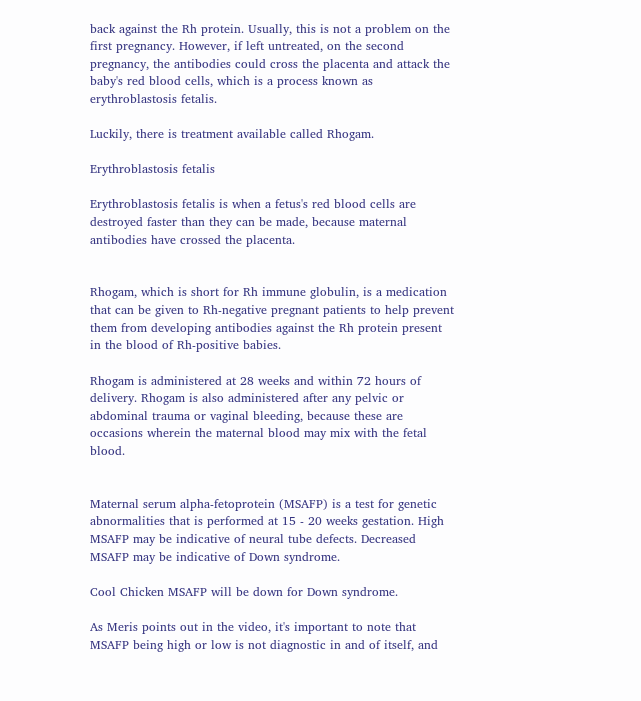back against the Rh protein. Usually, this is not a problem on the first pregnancy. However, if left untreated, on the second pregnancy, the antibodies could cross the placenta and attack the baby's red blood cells, which is a process known as erythroblastosis fetalis.

Luckily, there is treatment available called Rhogam.

Erythroblastosis fetalis

Erythroblastosis fetalis is when a fetus's red blood cells are destroyed faster than they can be made, because maternal antibodies have crossed the placenta.


Rhogam, which is short for Rh immune globulin, is a medication that can be given to Rh-negative pregnant patients to help prevent them from developing antibodies against the Rh protein present in the blood of Rh-positive babies.

Rhogam is administered at 28 weeks and within 72 hours of delivery. Rhogam is also administered after any pelvic or abdominal trauma or vaginal bleeding, because these are occasions wherein the maternal blood may mix with the fetal blood.


Maternal serum alpha-fetoprotein (MSAFP) is a test for genetic abnormalities that is performed at 15 - 20 weeks gestation. High MSAFP may be indicative of neural tube defects. Decreased MSAFP may be indicative of Down syndrome.

Cool Chicken MSAFP will be down for Down syndrome.

As Meris points out in the video, it's important to note that MSAFP being high or low is not diagnostic in and of itself, and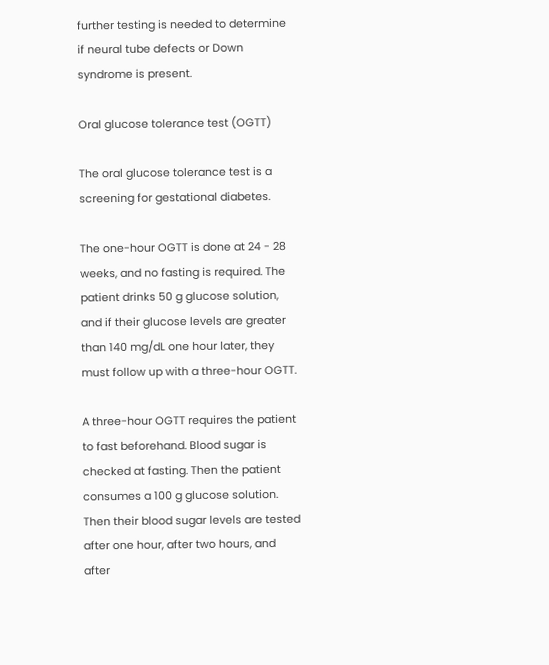further testing is needed to determine if neural tube defects or Down syndrome is present.

Oral glucose tolerance test (OGTT)

The oral glucose tolerance test is a screening for gestational diabetes.

The one-hour OGTT is done at 24 - 28 weeks, and no fasting is required. The patient drinks 50 g glucose solution, and if their glucose levels are greater than 140 mg/dL one hour later, they must follow up with a three-hour OGTT.

A three-hour OGTT requires the patient to fast beforehand. Blood sugar is checked at fasting. Then the patient consumes a 100 g glucose solution. Then their blood sugar levels are tested after one hour, after two hours, and after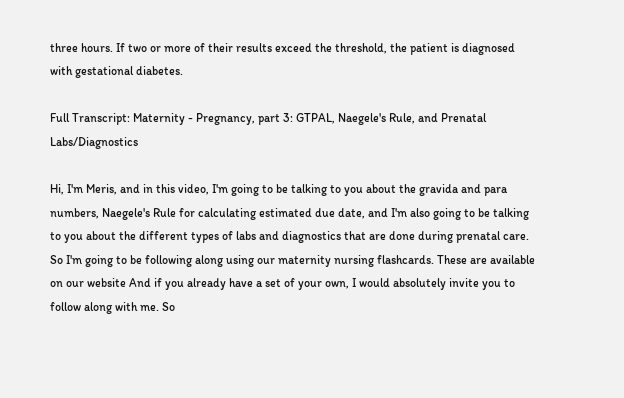three hours. If two or more of their results exceed the threshold, the patient is diagnosed with gestational diabetes.

Full Transcript: Maternity - Pregnancy, part 3: GTPAL, Naegele's Rule, and Prenatal Labs/Diagnostics

Hi, I'm Meris, and in this video, I'm going to be talking to you about the gravida and para numbers, Naegele's Rule for calculating estimated due date, and I'm also going to be talking to you about the different types of labs and diagnostics that are done during prenatal care. So I'm going to be following along using our maternity nursing flashcards. These are available on our website And if you already have a set of your own, I would absolutely invite you to follow along with me. So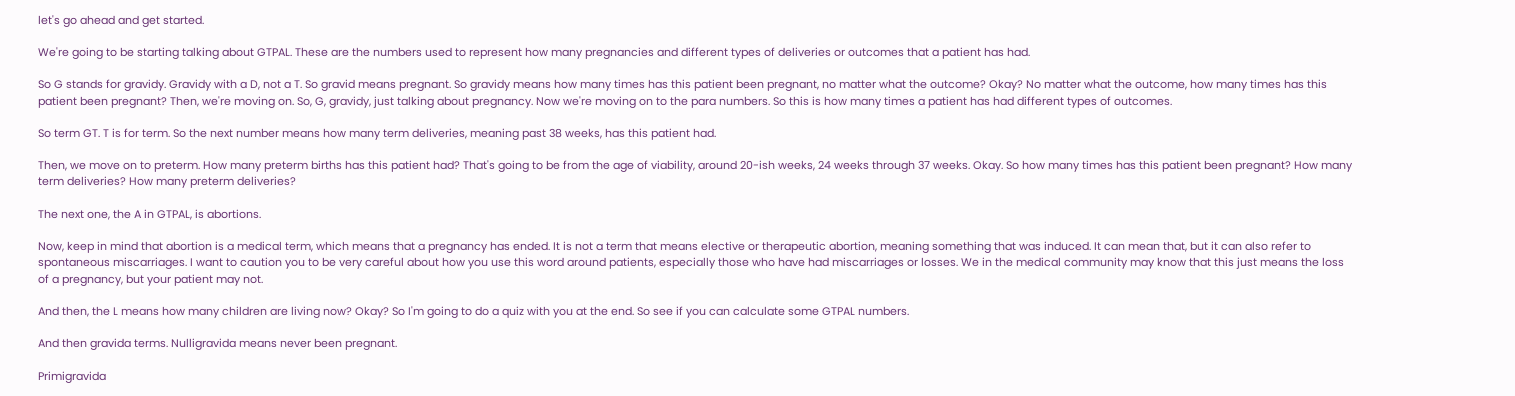let's go ahead and get started.

We're going to be starting talking about GTPAL. These are the numbers used to represent how many pregnancies and different types of deliveries or outcomes that a patient has had.

So G stands for gravidy. Gravidy with a D, not a T. So gravid means pregnant. So gravidy means how many times has this patient been pregnant, no matter what the outcome? Okay? No matter what the outcome, how many times has this patient been pregnant? Then, we're moving on. So, G, gravidy, just talking about pregnancy. Now we're moving on to the para numbers. So this is how many times a patient has had different types of outcomes.

So term GT. T is for term. So the next number means how many term deliveries, meaning past 38 weeks, has this patient had.

Then, we move on to preterm. How many preterm births has this patient had? That's going to be from the age of viability, around 20-ish weeks, 24 weeks through 37 weeks. Okay. So how many times has this patient been pregnant? How many term deliveries? How many preterm deliveries?

The next one, the A in GTPAL, is abortions.

Now, keep in mind that abortion is a medical term, which means that a pregnancy has ended. It is not a term that means elective or therapeutic abortion, meaning something that was induced. It can mean that, but it can also refer to spontaneous miscarriages. I want to caution you to be very careful about how you use this word around patients, especially those who have had miscarriages or losses. We in the medical community may know that this just means the loss of a pregnancy, but your patient may not.

And then, the L means how many children are living now? Okay? So I'm going to do a quiz with you at the end. So see if you can calculate some GTPAL numbers.

And then gravida terms. Nulligravida means never been pregnant.

Primigravida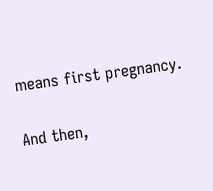means first pregnancy.

And then,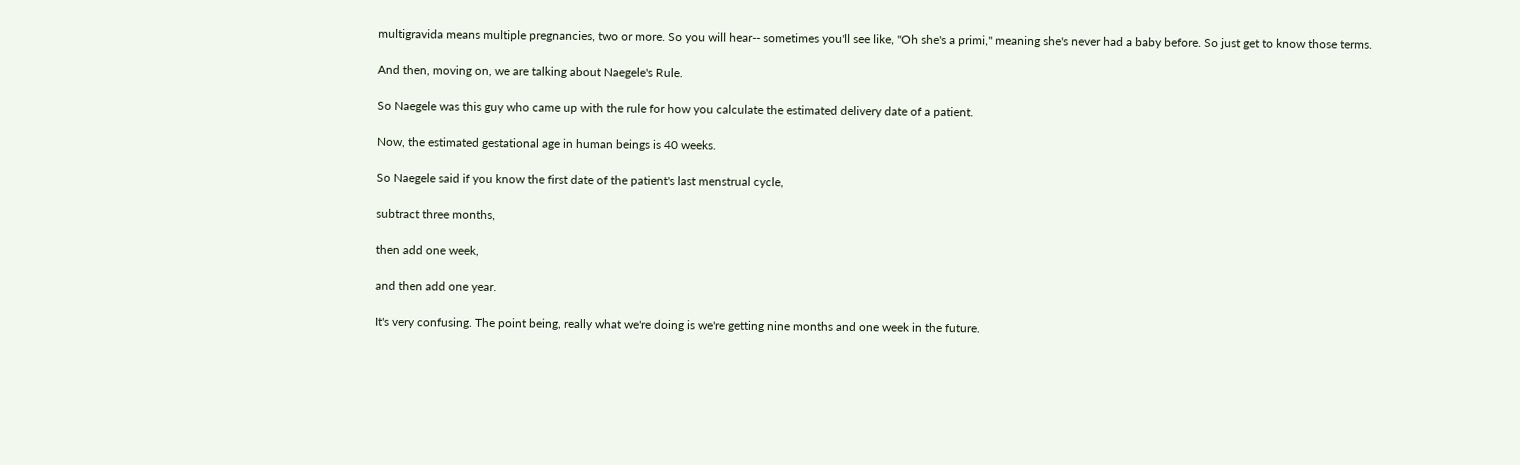multigravida means multiple pregnancies, two or more. So you will hear-- sometimes you'll see like, "Oh she's a primi," meaning she's never had a baby before. So just get to know those terms.

And then, moving on, we are talking about Naegele's Rule.

So Naegele was this guy who came up with the rule for how you calculate the estimated delivery date of a patient.

Now, the estimated gestational age in human beings is 40 weeks.

So Naegele said if you know the first date of the patient's last menstrual cycle,

subtract three months,

then add one week,

and then add one year.

It's very confusing. The point being, really what we're doing is we're getting nine months and one week in the future.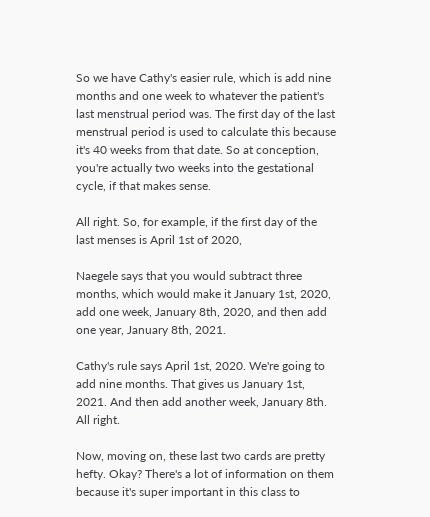So we have Cathy's easier rule, which is add nine months and one week to whatever the patient's last menstrual period was. The first day of the last menstrual period is used to calculate this because it's 40 weeks from that date. So at conception, you're actually two weeks into the gestational cycle, if that makes sense.

All right. So, for example, if the first day of the last menses is April 1st of 2020,

Naegele says that you would subtract three months, which would make it January 1st, 2020, add one week, January 8th, 2020, and then add one year, January 8th, 2021.

Cathy's rule says April 1st, 2020. We're going to add nine months. That gives us January 1st, 2021. And then add another week, January 8th. All right.

Now, moving on, these last two cards are pretty hefty. Okay? There's a lot of information on them because it's super important in this class to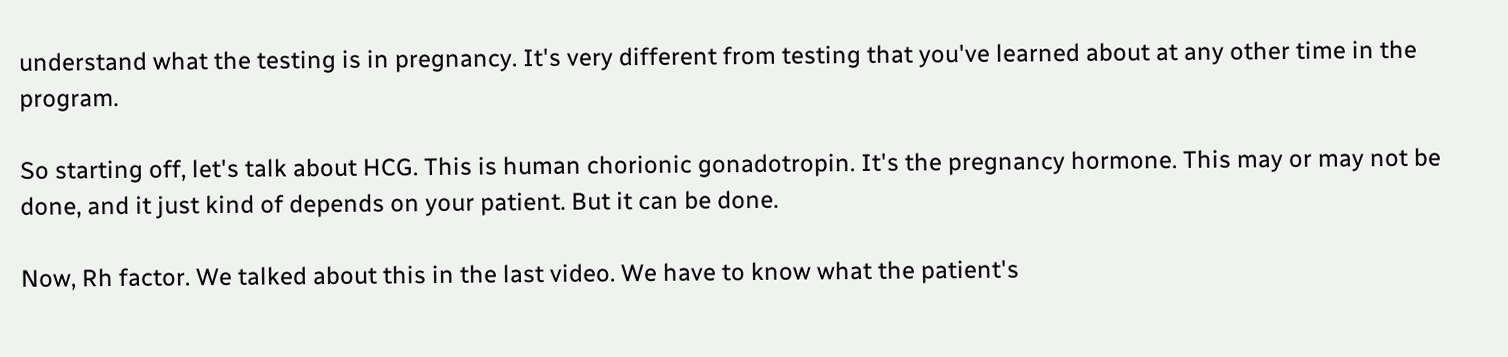understand what the testing is in pregnancy. It's very different from testing that you've learned about at any other time in the program.

So starting off, let's talk about HCG. This is human chorionic gonadotropin. It's the pregnancy hormone. This may or may not be done, and it just kind of depends on your patient. But it can be done.

Now, Rh factor. We talked about this in the last video. We have to know what the patient's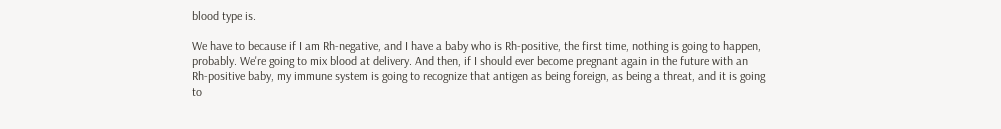blood type is.

We have to because if I am Rh-negative, and I have a baby who is Rh-positive, the first time, nothing is going to happen, probably. We're going to mix blood at delivery. And then, if I should ever become pregnant again in the future with an Rh-positive baby, my immune system is going to recognize that antigen as being foreign, as being a threat, and it is going to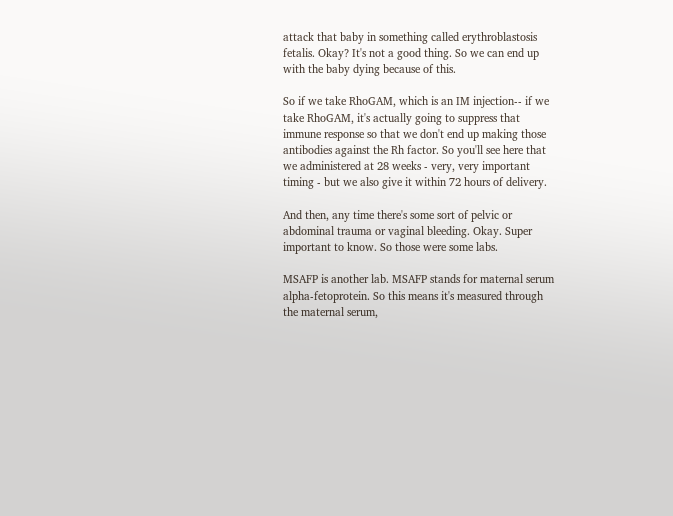attack that baby in something called erythroblastosis fetalis. Okay? It's not a good thing. So we can end up with the baby dying because of this.

So if we take RhoGAM, which is an IM injection-- if we take RhoGAM, it's actually going to suppress that immune response so that we don't end up making those antibodies against the Rh factor. So you'll see here that we administered at 28 weeks - very, very important timing - but we also give it within 72 hours of delivery.

And then, any time there's some sort of pelvic or abdominal trauma or vaginal bleeding. Okay. Super important to know. So those were some labs.

MSAFP is another lab. MSAFP stands for maternal serum alpha-fetoprotein. So this means it's measured through the maternal serum,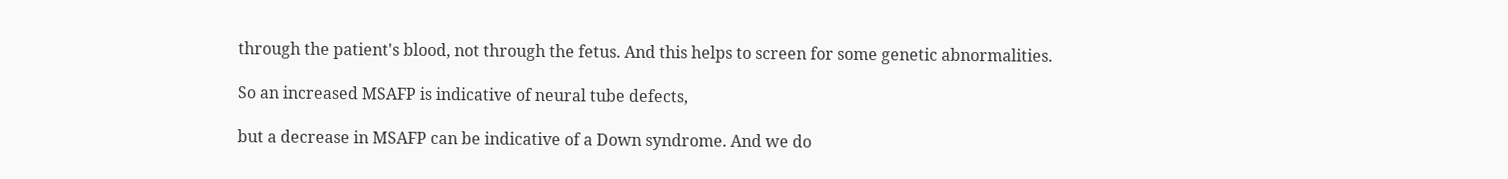through the patient's blood, not through the fetus. And this helps to screen for some genetic abnormalities.

So an increased MSAFP is indicative of neural tube defects,

but a decrease in MSAFP can be indicative of a Down syndrome. And we do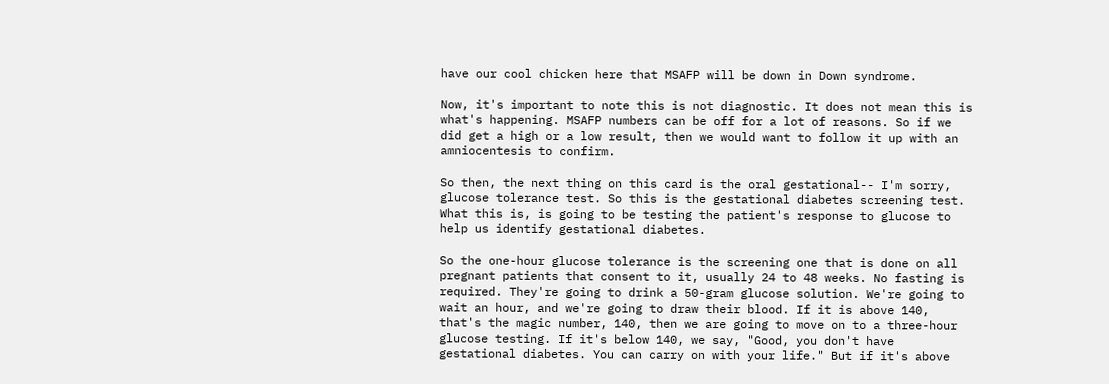have our cool chicken here that MSAFP will be down in Down syndrome.

Now, it's important to note this is not diagnostic. It does not mean this is what's happening. MSAFP numbers can be off for a lot of reasons. So if we did get a high or a low result, then we would want to follow it up with an amniocentesis to confirm.

So then, the next thing on this card is the oral gestational-- I'm sorry, glucose tolerance test. So this is the gestational diabetes screening test. What this is, is going to be testing the patient's response to glucose to help us identify gestational diabetes.

So the one-hour glucose tolerance is the screening one that is done on all pregnant patients that consent to it, usually 24 to 48 weeks. No fasting is required. They're going to drink a 50-gram glucose solution. We're going to wait an hour, and we're going to draw their blood. If it is above 140, that's the magic number, 140, then we are going to move on to a three-hour glucose testing. If it's below 140, we say, "Good, you don't have gestational diabetes. You can carry on with your life." But if it's above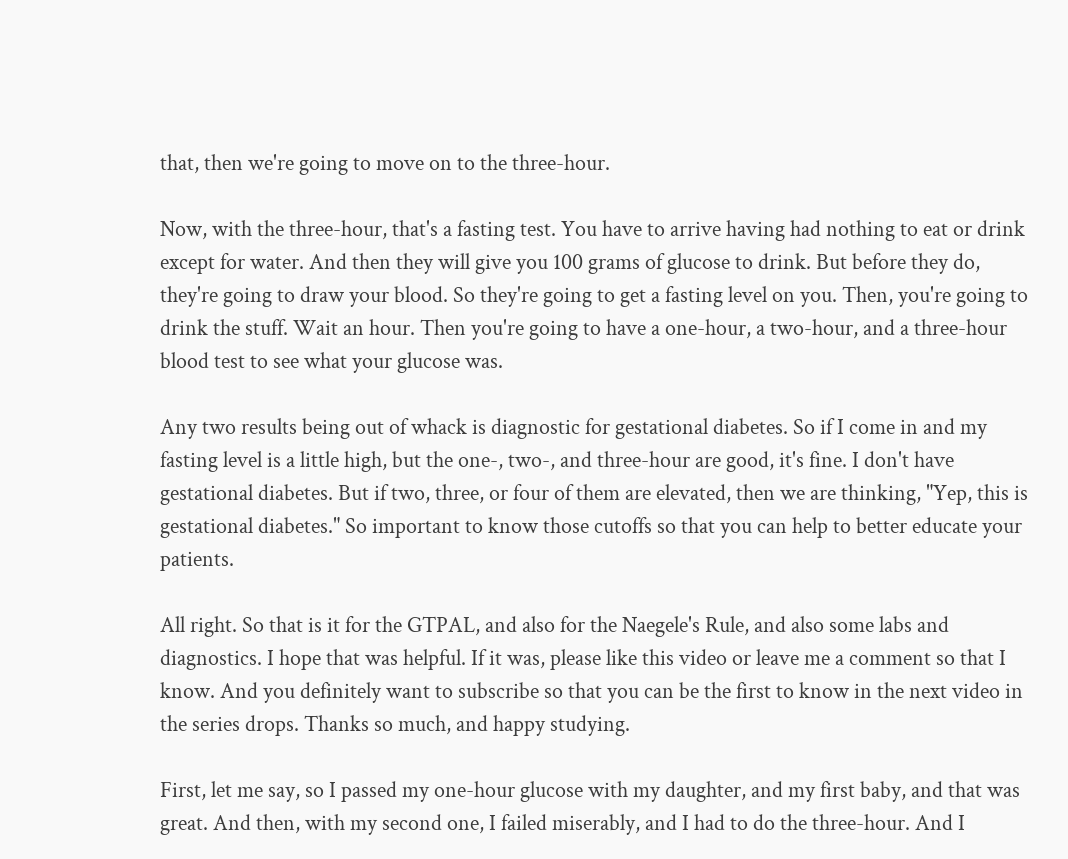that, then we're going to move on to the three-hour.

Now, with the three-hour, that's a fasting test. You have to arrive having had nothing to eat or drink except for water. And then they will give you 100 grams of glucose to drink. But before they do, they're going to draw your blood. So they're going to get a fasting level on you. Then, you're going to drink the stuff. Wait an hour. Then you're going to have a one-hour, a two-hour, and a three-hour blood test to see what your glucose was.

Any two results being out of whack is diagnostic for gestational diabetes. So if I come in and my fasting level is a little high, but the one-, two-, and three-hour are good, it's fine. I don't have gestational diabetes. But if two, three, or four of them are elevated, then we are thinking, "Yep, this is gestational diabetes." So important to know those cutoffs so that you can help to better educate your patients.

All right. So that is it for the GTPAL, and also for the Naegele's Rule, and also some labs and diagnostics. I hope that was helpful. If it was, please like this video or leave me a comment so that I know. And you definitely want to subscribe so that you can be the first to know in the next video in the series drops. Thanks so much, and happy studying.

First, let me say, so I passed my one-hour glucose with my daughter, and my first baby, and that was great. And then, with my second one, I failed miserably, and I had to do the three-hour. And I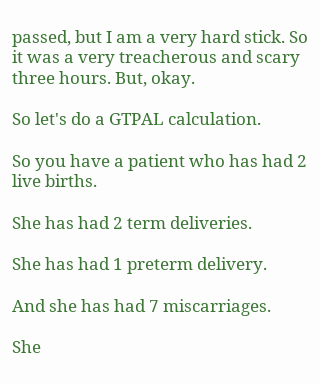passed, but I am a very hard stick. So it was a very treacherous and scary three hours. But, okay.

So let's do a GTPAL calculation.

So you have a patient who has had 2 live births.

She has had 2 term deliveries.

She has had 1 preterm delivery.

And she has had 7 miscarriages.

She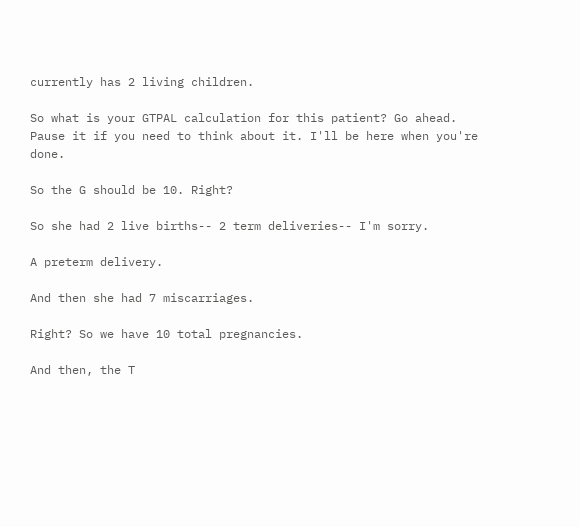currently has 2 living children.

So what is your GTPAL calculation for this patient? Go ahead. Pause it if you need to think about it. I'll be here when you're done.

So the G should be 10. Right?

So she had 2 live births-- 2 term deliveries-- I'm sorry.

A preterm delivery.

And then she had 7 miscarriages.

Right? So we have 10 total pregnancies.

And then, the T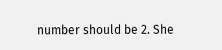number should be 2. She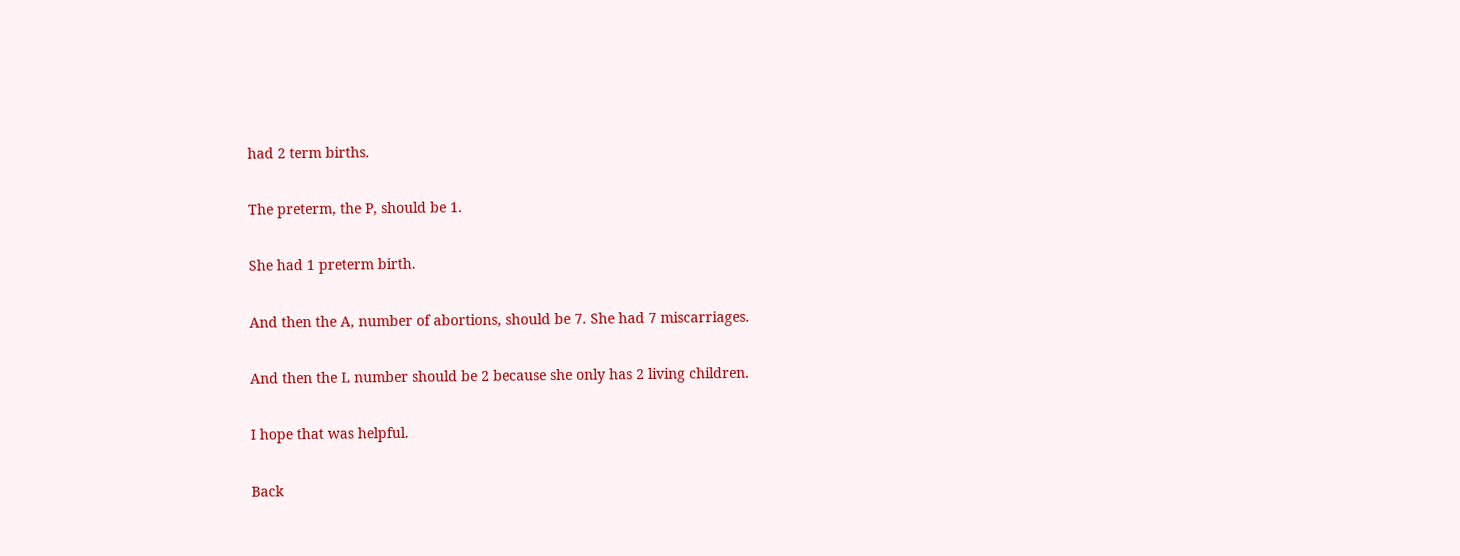had 2 term births.

The preterm, the P, should be 1.

She had 1 preterm birth.

And then the A, number of abortions, should be 7. She had 7 miscarriages.

And then the L number should be 2 because she only has 2 living children.

I hope that was helpful.

Back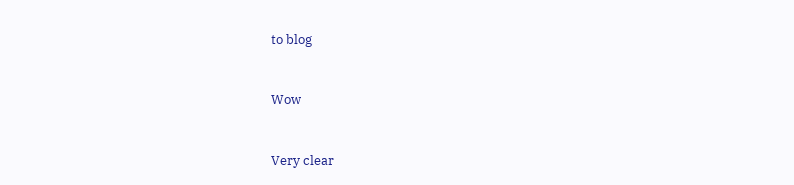to blog


Wow


Very clear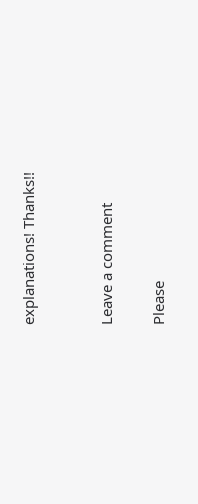explanations! Thanks!!


Leave a comment

Please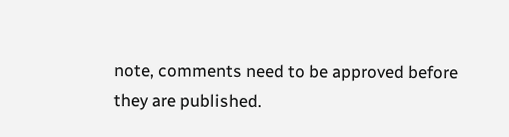note, comments need to be approved before they are published.